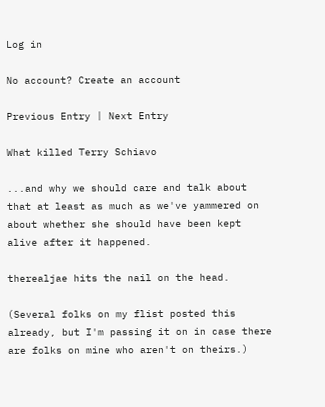Log in

No account? Create an account

Previous Entry | Next Entry

What killed Terry Schiavo

...and why we should care and talk about that at least as much as we've yammered on about whether she should have been kept alive after it happened.

therealjae hits the nail on the head.

(Several folks on my flist posted this already, but I'm passing it on in case there are folks on mine who aren't on theirs.)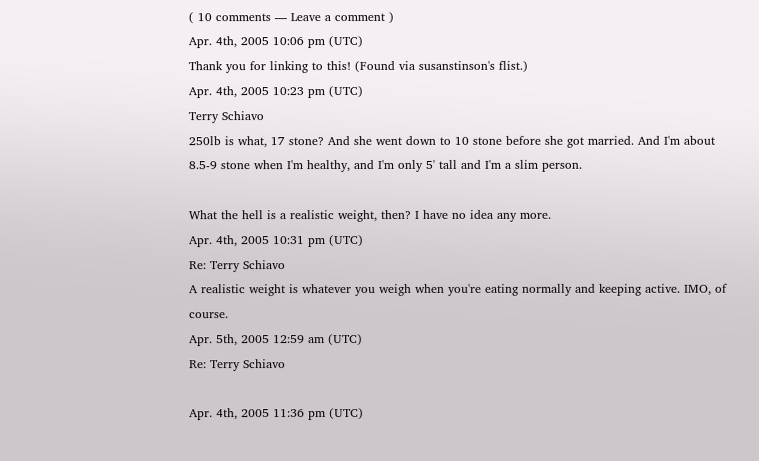( 10 comments — Leave a comment )
Apr. 4th, 2005 10:06 pm (UTC)
Thank you for linking to this! (Found via susanstinson's flist.)
Apr. 4th, 2005 10:23 pm (UTC)
Terry Schiavo
250lb is what, 17 stone? And she went down to 10 stone before she got married. And I'm about 8.5-9 stone when I'm healthy, and I'm only 5' tall and I'm a slim person.

What the hell is a realistic weight, then? I have no idea any more.
Apr. 4th, 2005 10:31 pm (UTC)
Re: Terry Schiavo
A realistic weight is whatever you weigh when you're eating normally and keeping active. IMO, of course.
Apr. 5th, 2005 12:59 am (UTC)
Re: Terry Schiavo

Apr. 4th, 2005 11:36 pm (UTC)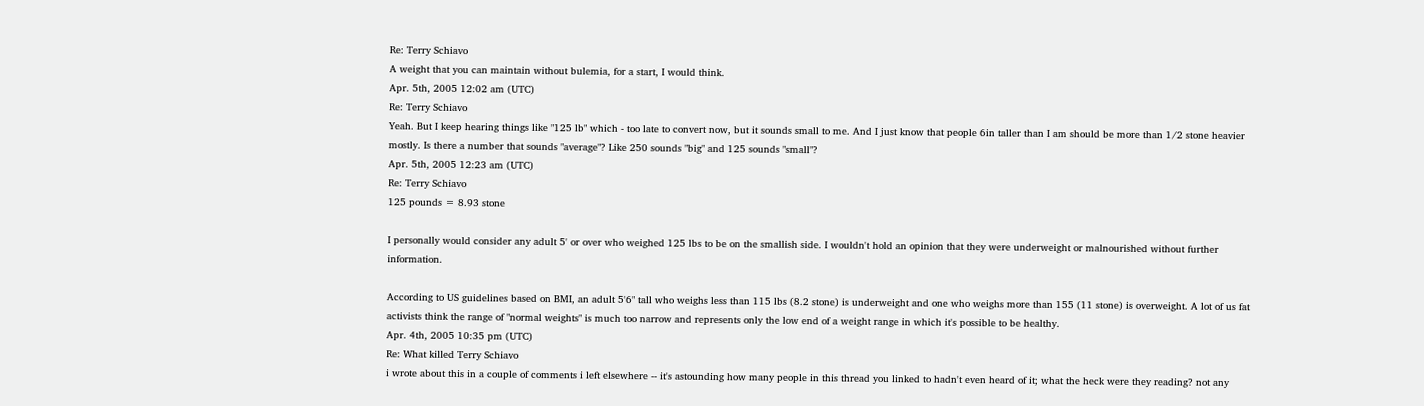Re: Terry Schiavo
A weight that you can maintain without bulemia, for a start, I would think.
Apr. 5th, 2005 12:02 am (UTC)
Re: Terry Schiavo
Yeah. But I keep hearing things like "125 lb" which - too late to convert now, but it sounds small to me. And I just know that people 6in taller than I am should be more than 1/2 stone heavier mostly. Is there a number that sounds "average"? Like 250 sounds "big" and 125 sounds "small"?
Apr. 5th, 2005 12:23 am (UTC)
Re: Terry Schiavo
125 pounds = 8.93 stone

I personally would consider any adult 5' or over who weighed 125 lbs to be on the smallish side. I wouldn't hold an opinion that they were underweight or malnourished without further information.

According to US guidelines based on BMI, an adult 5'6" tall who weighs less than 115 lbs (8.2 stone) is underweight and one who weighs more than 155 (11 stone) is overweight. A lot of us fat activists think the range of "normal weights" is much too narrow and represents only the low end of a weight range in which it's possible to be healthy.
Apr. 4th, 2005 10:35 pm (UTC)
Re: What killed Terry Schiavo
i wrote about this in a couple of comments i left elsewhere -- it's astounding how many people in this thread you linked to hadn't even heard of it; what the heck were they reading? not any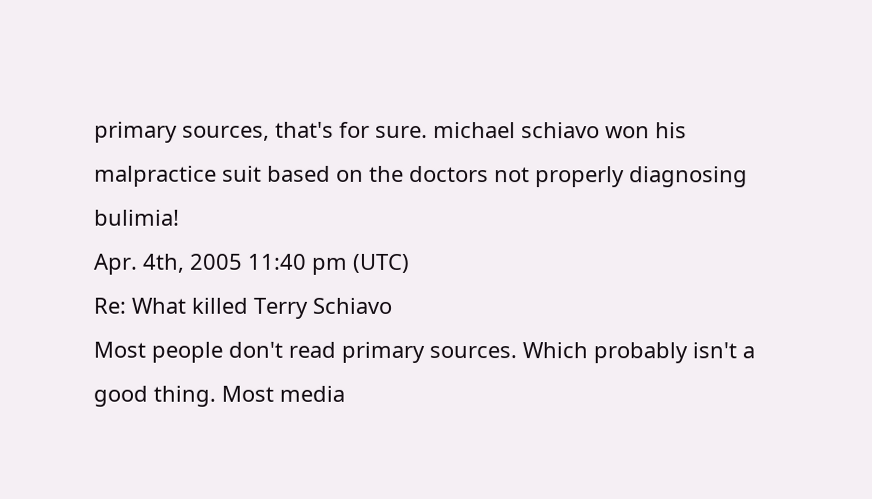primary sources, that's for sure. michael schiavo won his malpractice suit based on the doctors not properly diagnosing bulimia!
Apr. 4th, 2005 11:40 pm (UTC)
Re: What killed Terry Schiavo
Most people don't read primary sources. Which probably isn't a good thing. Most media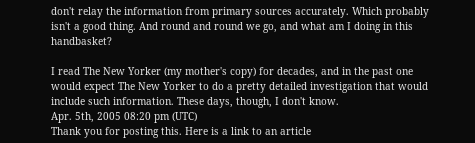don't relay the information from primary sources accurately. Which probably isn't a good thing. And round and round we go, and what am I doing in this handbasket?

I read The New Yorker (my mother's copy) for decades, and in the past one would expect The New Yorker to do a pretty detailed investigation that would include such information. These days, though, I don't know.
Apr. 5th, 2005 08:20 pm (UTC)
Thank you for posting this. Here is a link to an article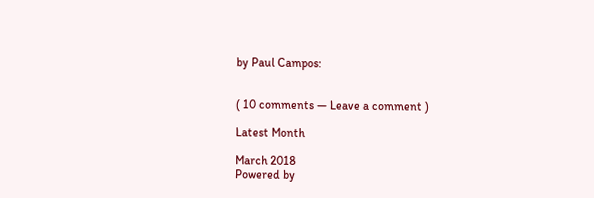by Paul Campos:


( 10 comments — Leave a comment )

Latest Month

March 2018
Powered by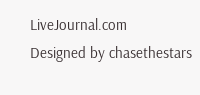LiveJournal.com
Designed by chasethestars